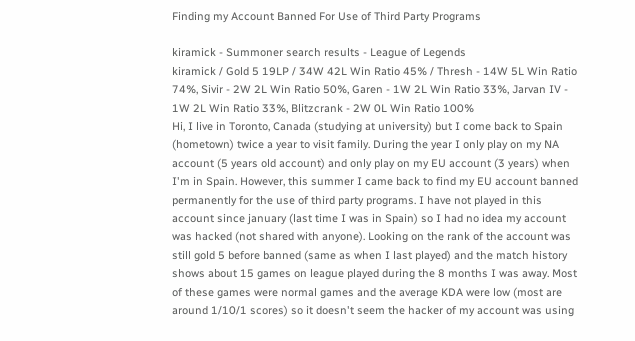Finding my Account Banned For Use of Third Party Programs

kiramick - Summoner search results - League of Legends
kiramick / Gold 5 19LP / 34W 42L Win Ratio 45% / Thresh - 14W 5L Win Ratio 74%, Sivir - 2W 2L Win Ratio 50%, Garen - 1W 2L Win Ratio 33%, Jarvan IV - 1W 2L Win Ratio 33%, Blitzcrank - 2W 0L Win Ratio 100%
Hi, I live in Toronto, Canada (studying at university) but I come back to Spain (hometown) twice a year to visit family. During the year I only play on my NA account (5 years old account) and only play on my EU account (3 years) when I'm in Spain. However, this summer I came back to find my EU account banned permanently for the use of third party programs. I have not played in this account since january (last time I was in Spain) so I had no idea my account was hacked (not shared with anyone). Looking on the rank of the account was still gold 5 before banned (same as when I last played) and the match history shows about 15 games on league played during the 8 months I was away. Most of these games were normal games and the average KDA were low (most are around 1/10/1 scores) so it doesn't seem the hacker of my account was using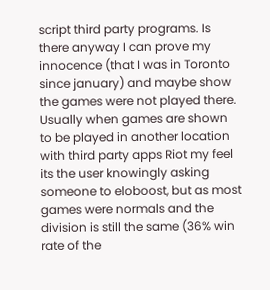script third party programs. Is there anyway I can prove my innocence (that I was in Toronto since january) and maybe show the games were not played there. Usually when games are shown to be played in another location with third party apps Riot my feel its the user knowingly asking someone to eloboost, but as most games were normals and the division is still the same (36% win rate of the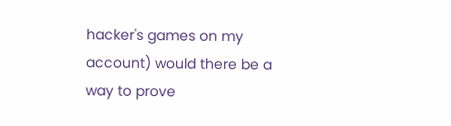hacker's games on my account) would there be a way to prove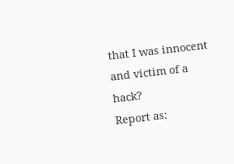that I was innocent and victim of a hack?
Report as: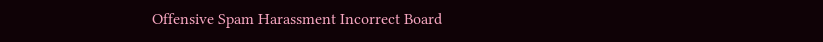Offensive Spam Harassment Incorrect Board